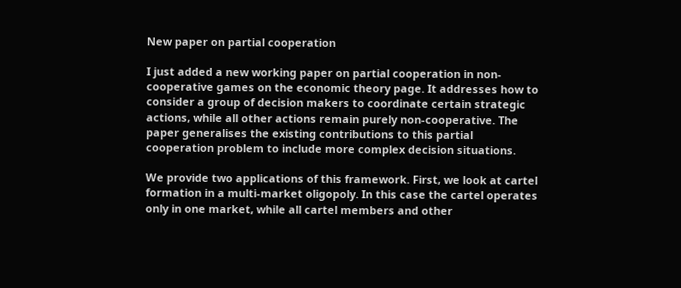New paper on partial cooperation

I just added a new working paper on partial cooperation in non-cooperative games on the economic theory page. It addresses how to consider a group of decision makers to coordinate certain strategic actions, while all other actions remain purely non-cooperative. The paper generalises the existing contributions to this partial cooperation problem to include more complex decision situations.

We provide two applications of this framework. First, we look at cartel formation in a multi-market oligopoly. In this case the cartel operates only in one market, while all cartel members and other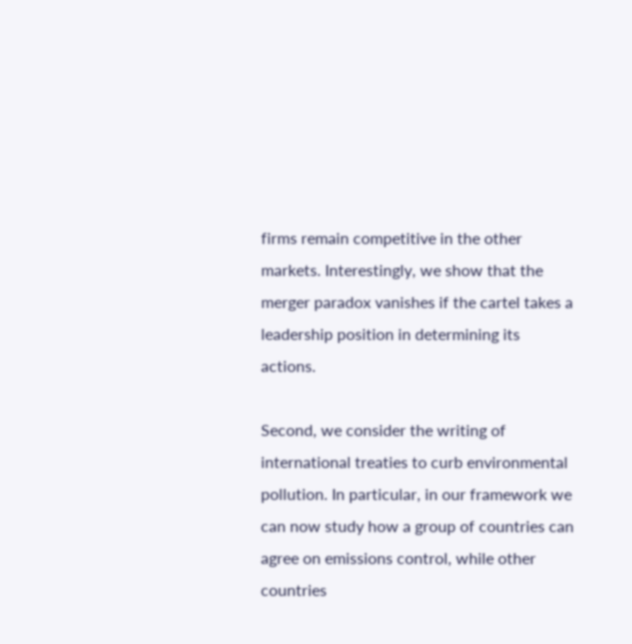firms remain competitive in the other markets. Interestingly, we show that the merger paradox vanishes if the cartel takes a leadership position in determining its actions.

Second, we consider the writing of international treaties to curb environmental pollution. In particular, in our framework we can now study how a group of countries can agree on emissions control, while other countries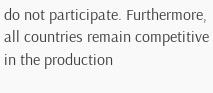do not participate. Furthermore, all countries remain competitive in the production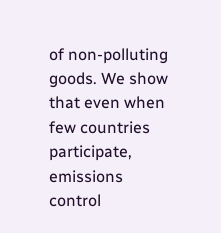of non-polluting goods. We show that even when few countries participate, emissions control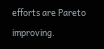efforts are Pareto improving.